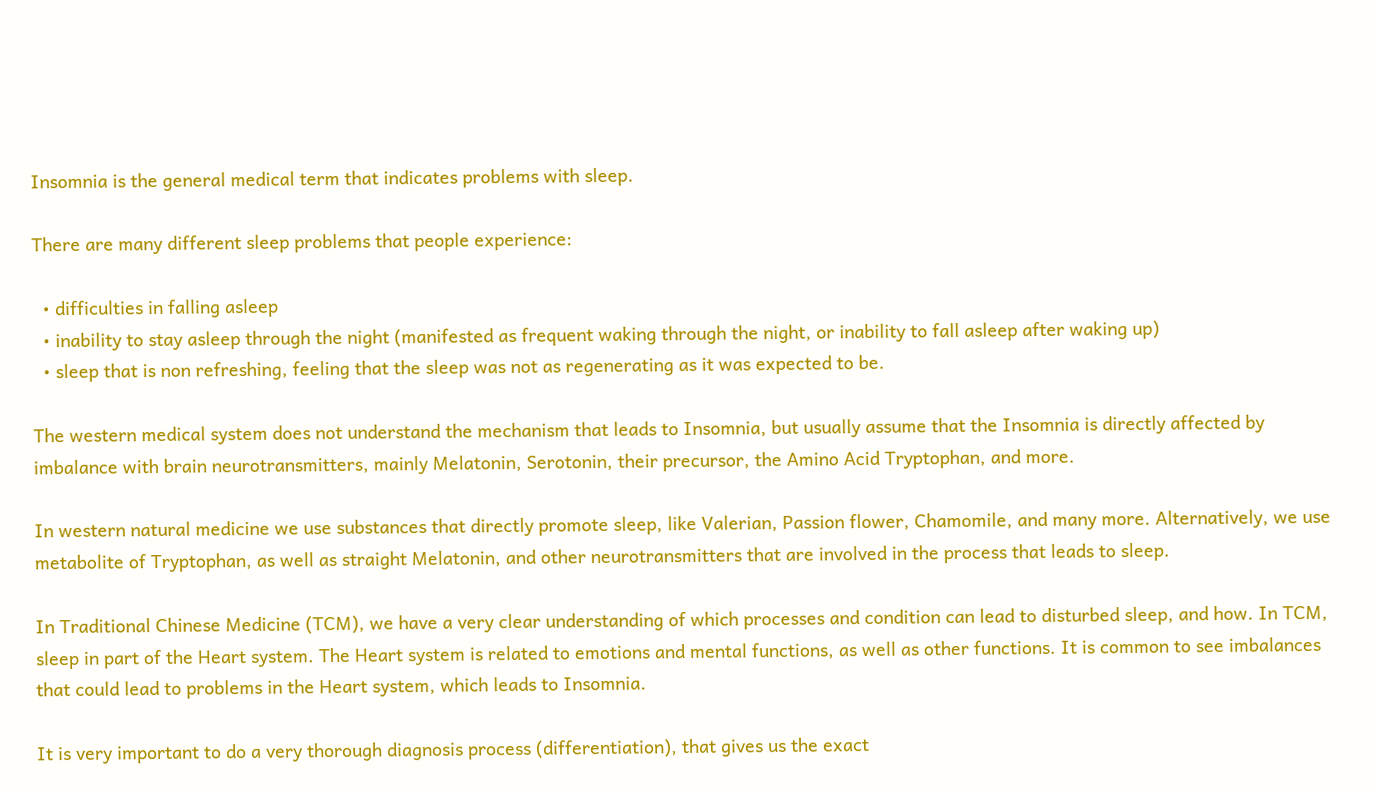Insomnia is the general medical term that indicates problems with sleep.

There are many different sleep problems that people experience:

  • difficulties in falling asleep
  • inability to stay asleep through the night (manifested as frequent waking through the night, or inability to fall asleep after waking up)
  • sleep that is non refreshing, feeling that the sleep was not as regenerating as it was expected to be.

The western medical system does not understand the mechanism that leads to Insomnia, but usually assume that the Insomnia is directly affected by imbalance with brain neurotransmitters, mainly Melatonin, Serotonin, their precursor, the Amino Acid Tryptophan, and more.

In western natural medicine we use substances that directly promote sleep, like Valerian, Passion flower, Chamomile, and many more. Alternatively, we use metabolite of Tryptophan, as well as straight Melatonin, and other neurotransmitters that are involved in the process that leads to sleep.

In Traditional Chinese Medicine (TCM), we have a very clear understanding of which processes and condition can lead to disturbed sleep, and how. In TCM, sleep in part of the Heart system. The Heart system is related to emotions and mental functions, as well as other functions. It is common to see imbalances that could lead to problems in the Heart system, which leads to Insomnia.

It is very important to do a very thorough diagnosis process (differentiation), that gives us the exact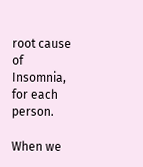root cause of Insomnia, for each person.

When we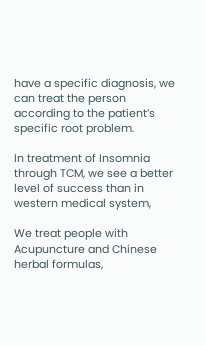have a specific diagnosis, we can treat the person according to the patient’s specific root problem.

In treatment of Insomnia through TCM, we see a better level of success than in western medical system,

We treat people with Acupuncture and Chinese herbal formulas,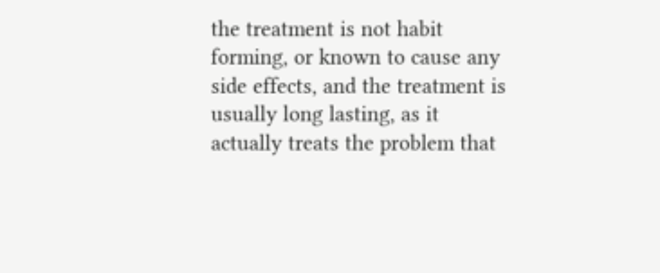the treatment is not habit forming, or known to cause any side effects, and the treatment is usually long lasting, as it actually treats the problem that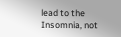lead to the Insomnia, not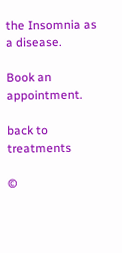the Insomnia as a disease.

Book an appointment.

back to treatments

©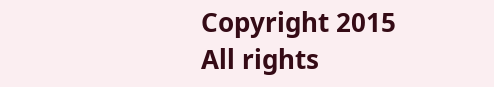Copyright 2015 All rights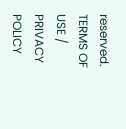reserved. TERMS OF USE / PRIVACY POLICY